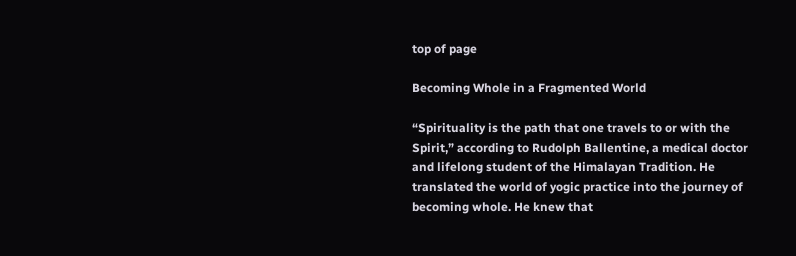top of page

Becoming Whole in a Fragmented World

“Spirituality is the path that one travels to or with the Spirit,” according to Rudolph Ballentine, a medical doctor and lifelong student of the Himalayan Tradition. He translated the world of yogic practice into the journey of becoming whole. He knew that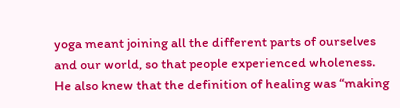yoga meant joining all the different parts of ourselves and our world, so that people experienced wholeness. He also knew that the definition of healing was “making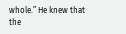whole.” He knew that the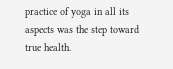practice of yoga in all its aspects was the step toward true health.